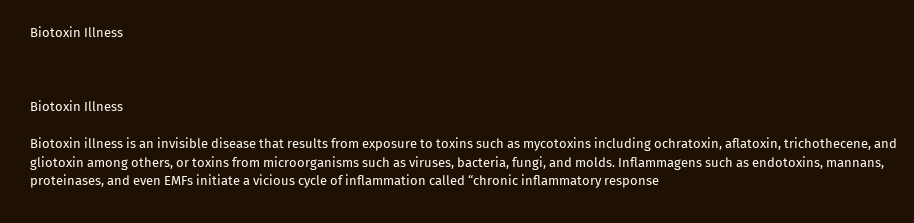Biotoxin Illness



Biotoxin Illness

Biotoxin illness is an invisible disease that results from exposure to toxins such as mycotoxins including ochratoxin, aflatoxin, trichothecene, and gliotoxin among others, or toxins from microorganisms such as viruses, bacteria, fungi, and molds. Inflammagens such as endotoxins, mannans, proteinases, and even EMFs initiate a vicious cycle of inflammation called “chronic inflammatory response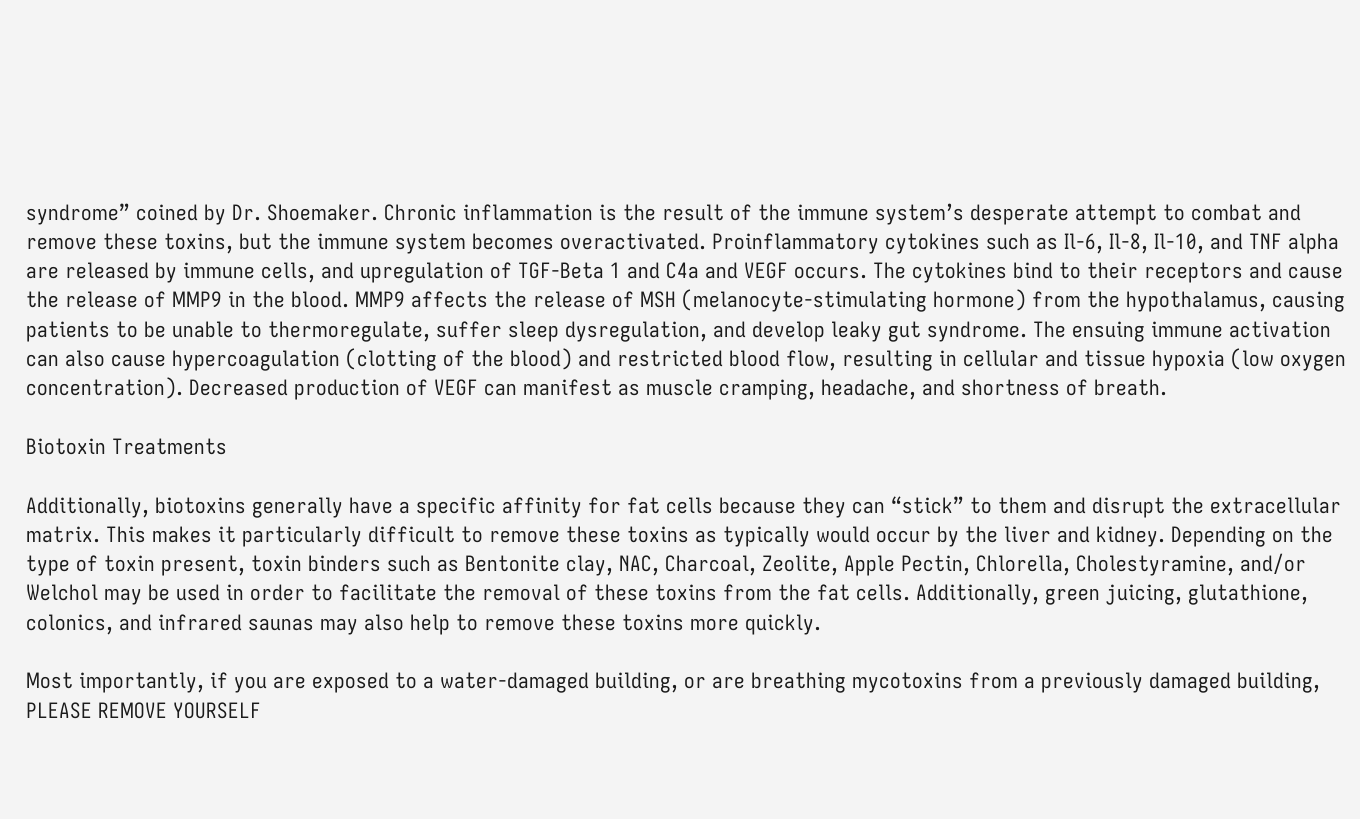syndrome” coined by Dr. Shoemaker. Chronic inflammation is the result of the immune system’s desperate attempt to combat and remove these toxins, but the immune system becomes overactivated. Proinflammatory cytokines such as Il-6, Il-8, Il-10, and TNF alpha are released by immune cells, and upregulation of TGF-Beta 1 and C4a and VEGF occurs. The cytokines bind to their receptors and cause the release of MMP9 in the blood. MMP9 affects the release of MSH (melanocyte-stimulating hormone) from the hypothalamus, causing patients to be unable to thermoregulate, suffer sleep dysregulation, and develop leaky gut syndrome. The ensuing immune activation can also cause hypercoagulation (clotting of the blood) and restricted blood flow, resulting in cellular and tissue hypoxia (low oxygen concentration). Decreased production of VEGF can manifest as muscle cramping, headache, and shortness of breath.

Biotoxin Treatments

Additionally, biotoxins generally have a specific affinity for fat cells because they can “stick” to them and disrupt the extracellular matrix. This makes it particularly difficult to remove these toxins as typically would occur by the liver and kidney. Depending on the type of toxin present, toxin binders such as Bentonite clay, NAC, Charcoal, Zeolite, Apple Pectin, Chlorella, Cholestyramine, and/or Welchol may be used in order to facilitate the removal of these toxins from the fat cells. Additionally, green juicing, glutathione, colonics, and infrared saunas may also help to remove these toxins more quickly.

Most importantly, if you are exposed to a water-damaged building, or are breathing mycotoxins from a previously damaged building, PLEASE REMOVE YOURSELF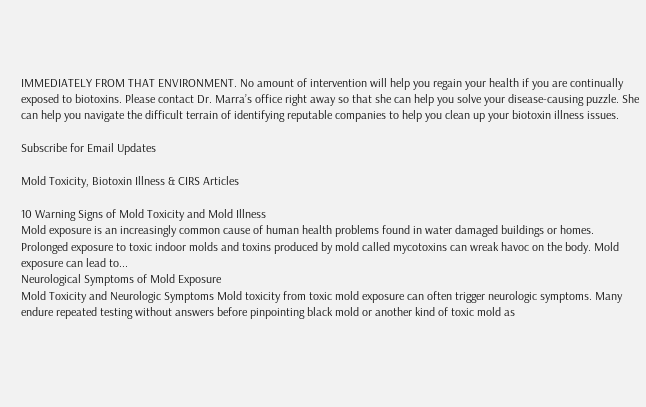IMMEDIATELY FROM THAT ENVIRONMENT. No amount of intervention will help you regain your health if you are continually exposed to biotoxins. Please contact Dr. Marra’s office right away so that she can help you solve your disease-causing puzzle. She can help you navigate the difficult terrain of identifying reputable companies to help you clean up your biotoxin illness issues.

Subscribe for Email Updates

Mold Toxicity, Biotoxin Illness & CIRS Articles

10 Warning Signs of Mold Toxicity and Mold Illness
Mold exposure is an increasingly common cause of human health problems found in water damaged buildings or homes. Prolonged exposure to toxic indoor molds and toxins produced by mold called mycotoxins can wreak havoc on the body. Mold exposure can lead to...
Neurological Symptoms of Mold Exposure
Mold Toxicity and Neurologic Symptoms Mold toxicity from toxic mold exposure can often trigger neurologic symptoms. Many endure repeated testing without answers before pinpointing black mold or another kind of toxic mold as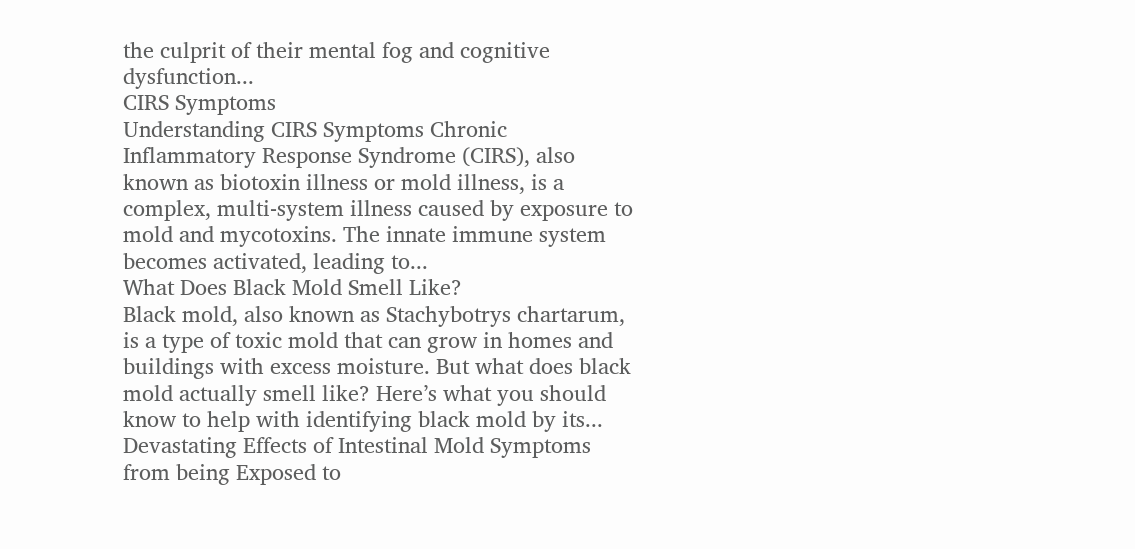the culprit of their mental fog and cognitive dysfunction...
CIRS Symptoms
Understanding CIRS Symptoms Chronic Inflammatory Response Syndrome (CIRS), also known as biotoxin illness or mold illness, is a complex, multi-system illness caused by exposure to mold and mycotoxins. The innate immune system becomes activated, leading to...
What Does Black Mold Smell Like?
Black mold, also known as Stachybotrys chartarum, is a type of toxic mold that can grow in homes and buildings with excess moisture. But what does black mold actually smell like? Here’s what you should know to help with identifying black mold by its...
Devastating Effects of Intestinal Mold Symptoms from being Exposed to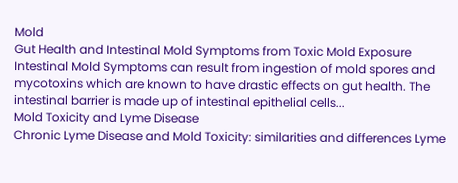Mold
Gut Health and Intestinal Mold Symptoms from Toxic Mold Exposure Intestinal Mold Symptoms can result from ingestion of mold spores and mycotoxins which are known to have drastic effects on gut health. The intestinal barrier is made up of intestinal epithelial cells...
Mold Toxicity and Lyme Disease
Chronic Lyme Disease and Mold Toxicity: similarities and differences Lyme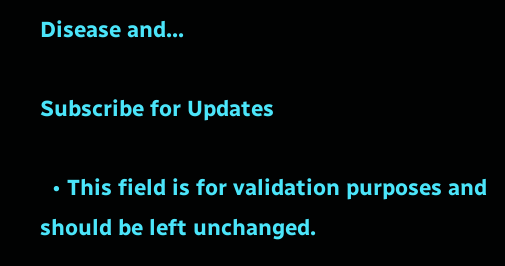Disease and...

Subscribe for Updates

  • This field is for validation purposes and should be left unchanged.